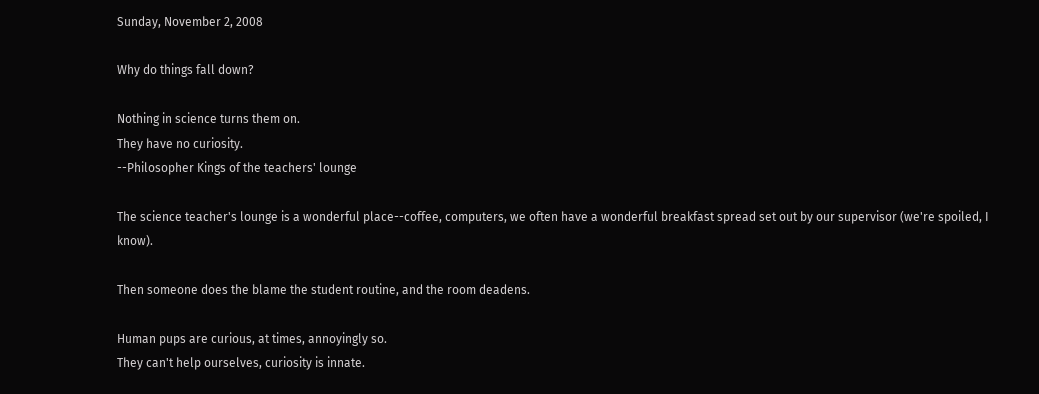Sunday, November 2, 2008

Why do things fall down?

Nothing in science turns them on.
They have no curiosity.
--Philosopher Kings of the teachers' lounge

The science teacher's lounge is a wonderful place--coffee, computers, we often have a wonderful breakfast spread set out by our supervisor (we're spoiled, I know).

Then someone does the blame the student routine, and the room deadens.

Human pups are curious, at times, annoyingly so.
They can't help ourselves, curiosity is innate.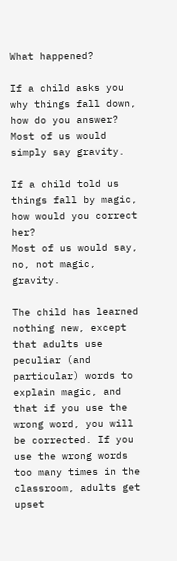What happened?

If a child asks you why things fall down, how do you answer?
Most of us would simply say gravity.

If a child told us things fall by magic, how would you correct her?
Most of us would say, no, not magic, gravity.

The child has learned nothing new, except that adults use peculiar (and particular) words to explain magic, and that if you use the wrong word, you will be corrected. If you use the wrong words too many times in the classroom, adults get upset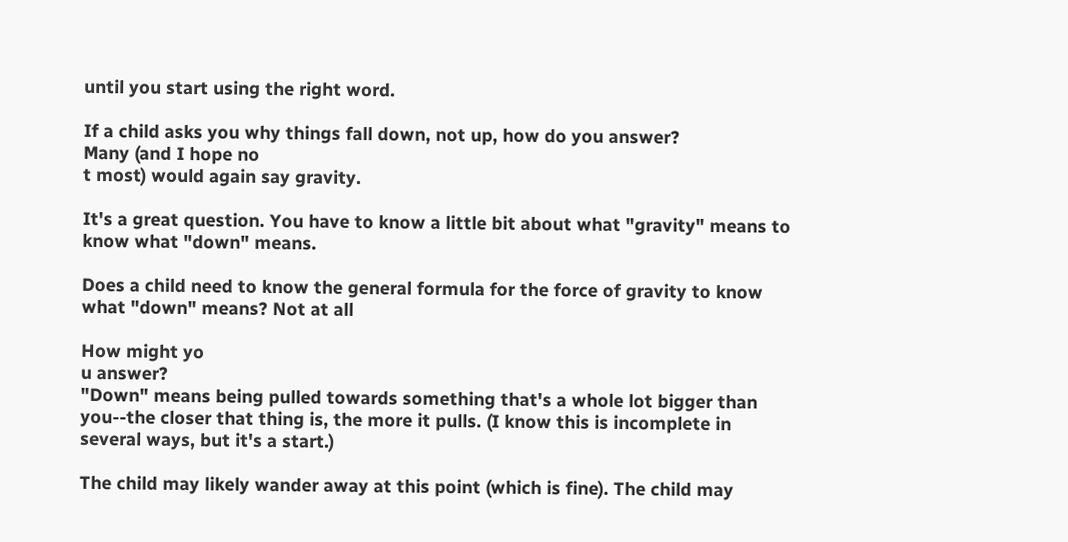until you start using the right word.

If a child asks you why things fall down, not up, how do you answer?
Many (and I hope no
t most) would again say gravity.

It's a great question. You have to know a little bit about what "gravity" means to know what "down" means.

Does a child need to know the general formula for the force of gravity to know what "down" means? Not at all

How might yo
u answer?
"Down" means being pulled towards something that's a whole lot bigger than you--the closer that thing is, the more it pulls. (I know this is incomplete in several ways, but it's a start.)

The child may likely wander away at this point (which is fine). The child may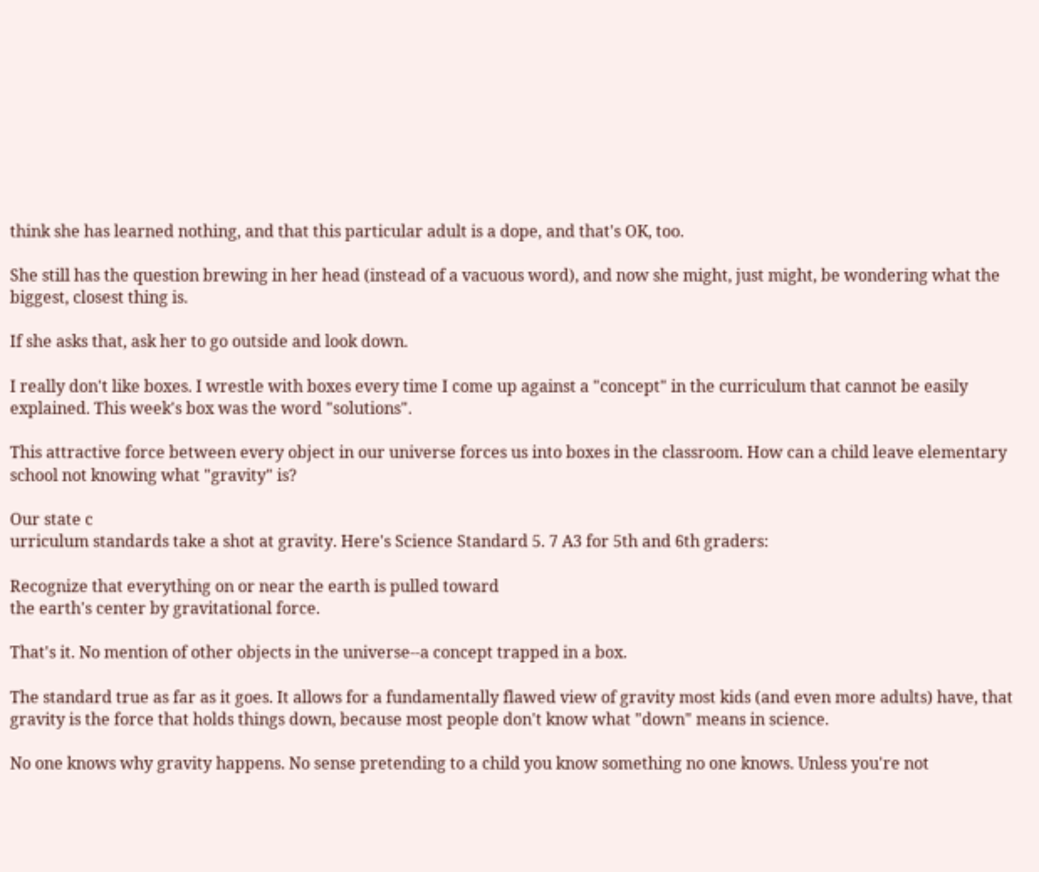think she has learned nothing, and that this particular adult is a dope, and that's OK, too.

She still has the question brewing in her head (instead of a vacuous word), and now she might, just might, be wondering what the biggest, closest thing is.

If she asks that, ask her to go outside and look down.

I really don't like boxes. I wrestle with boxes every time I come up against a "concept" in the curriculum that cannot be easily explained. This week's box was the word "solutions".

This attractive force between every object in our universe forces us into boxes in the classroom. How can a child leave elementary school not knowing what "gravity" is?

Our state c
urriculum standards take a shot at gravity. Here's Science Standard 5. 7 A3 for 5th and 6th graders:

Recognize that everything on or near the earth is pulled toward
the earth's center by gravitational force.

That's it. No mention of other objects in the universe--a concept trapped in a box.

The standard true as far as it goes. It allows for a fundamentally flawed view of gravity most kids (and even more adults) have, that gravity is the force that holds things down, because most people don't know what "down" means in science.

No one knows why gravity happens. No sense pretending to a child you know something no one knows. Unless you're not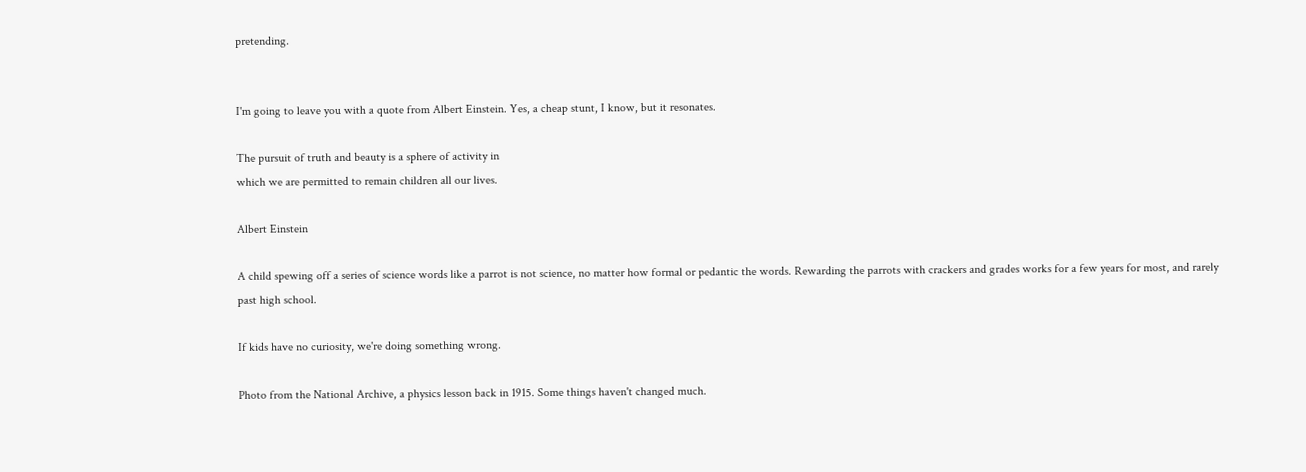pretending.


I'm going to leave you with a quote from Albert Einstein. Yes, a cheap stunt, I know, but it resonates.

The pursuit of truth and beauty is a sphere of activity in
which we are permitted to remain children all our lives.

Albert Einstein

A child spewing off a series of science words like a parrot is not science, no matter how formal or pedantic the words. Rewarding the parrots with crackers and grades works for a few years for most, and rarely past high school.

If kids have no curiosity, we're doing something wrong.

Photo from the National Archive, a physics lesson back in 1915. Some things haven't changed much.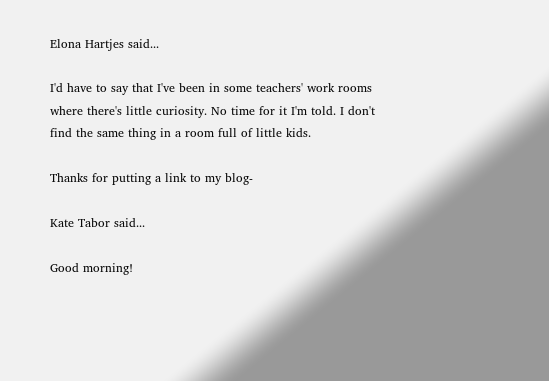Elona Hartjes said...

I'd have to say that I've been in some teachers' work rooms where there's little curiosity. No time for it I'm told. I don't find the same thing in a room full of little kids.

Thanks for putting a link to my blog-

Kate Tabor said...

Good morning!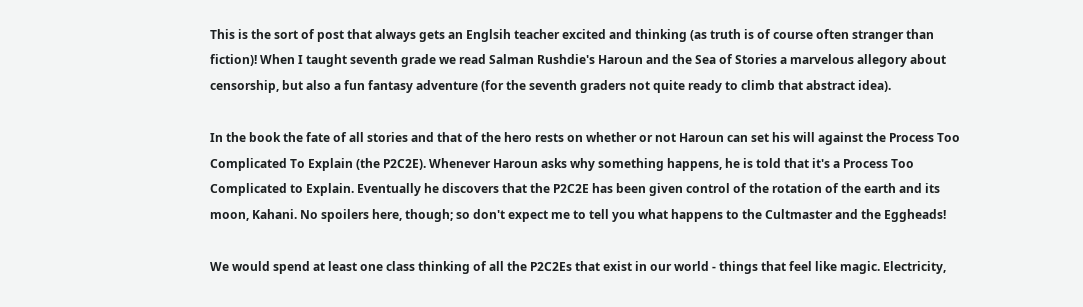This is the sort of post that always gets an Englsih teacher excited and thinking (as truth is of course often stranger than fiction)! When I taught seventh grade we read Salman Rushdie's Haroun and the Sea of Stories a marvelous allegory about censorship, but also a fun fantasy adventure (for the seventh graders not quite ready to climb that abstract idea).

In the book the fate of all stories and that of the hero rests on whether or not Haroun can set his will against the Process Too Complicated To Explain (the P2C2E). Whenever Haroun asks why something happens, he is told that it's a Process Too Complicated to Explain. Eventually he discovers that the P2C2E has been given control of the rotation of the earth and its moon, Kahani. No spoilers here, though; so don't expect me to tell you what happens to the Cultmaster and the Eggheads!

We would spend at least one class thinking of all the P2C2Es that exist in our world - things that feel like magic. Electricity,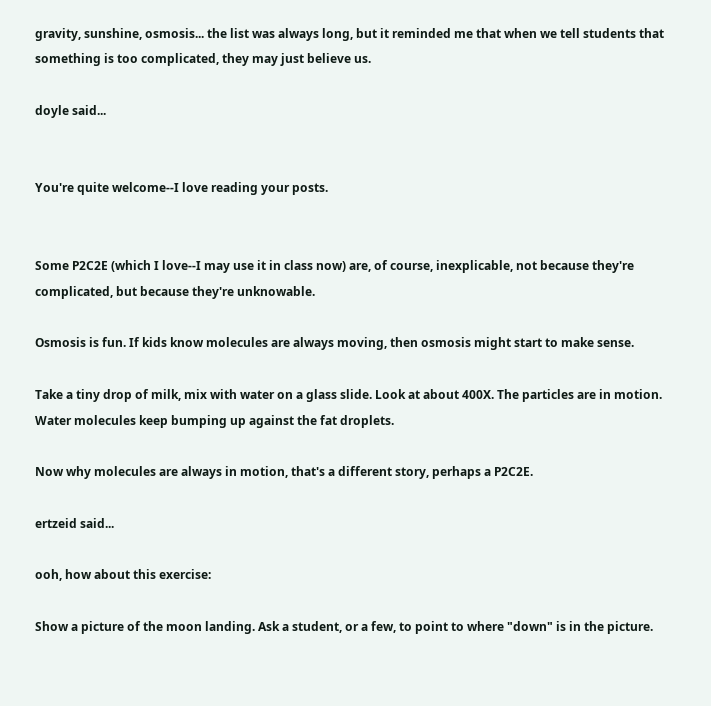gravity, sunshine, osmosis... the list was always long, but it reminded me that when we tell students that something is too complicated, they may just believe us.

doyle said...


You're quite welcome--I love reading your posts.


Some P2C2E (which I love--I may use it in class now) are, of course, inexplicable, not because they're complicated, but because they're unknowable.

Osmosis is fun. If kids know molecules are always moving, then osmosis might start to make sense.

Take a tiny drop of milk, mix with water on a glass slide. Look at about 400X. The particles are in motion. Water molecules keep bumping up against the fat droplets.

Now why molecules are always in motion, that's a different story, perhaps a P2C2E.

ertzeid said...

ooh, how about this exercise:

Show a picture of the moon landing. Ask a student, or a few, to point to where "down" is in the picture.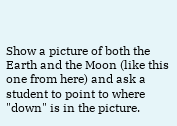Show a picture of both the Earth and the Moon (like this one from here) and ask a student to point to where "down" is in the picture.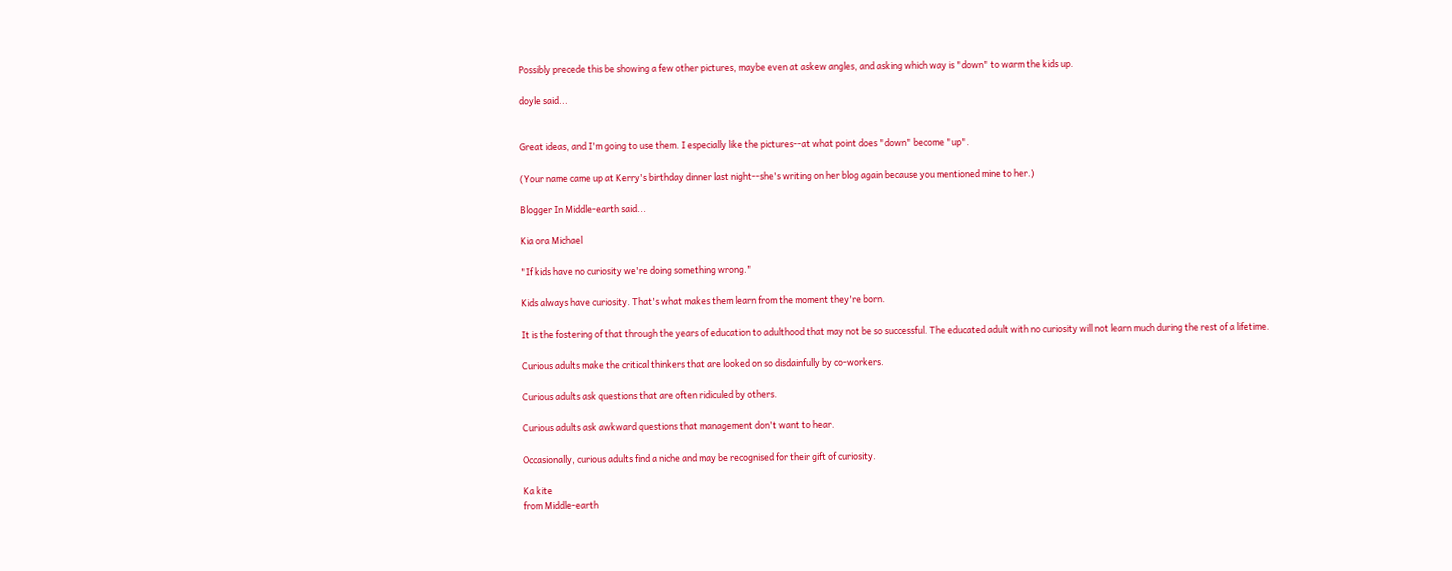Possibly precede this be showing a few other pictures, maybe even at askew angles, and asking which way is "down" to warm the kids up.

doyle said...


Great ideas, and I'm going to use them. I especially like the pictures--at what point does "down" become "up".

(Your name came up at Kerry's birthday dinner last night--she's writing on her blog again because you mentioned mine to her.)

Blogger In Middle-earth said...

Kia ora Michael

"If kids have no curiosity we're doing something wrong."

Kids always have curiosity. That's what makes them learn from the moment they're born.

It is the fostering of that through the years of education to adulthood that may not be so successful. The educated adult with no curiosity will not learn much during the rest of a lifetime.

Curious adults make the critical thinkers that are looked on so disdainfully by co-workers.

Curious adults ask questions that are often ridiculed by others.

Curious adults ask awkward questions that management don't want to hear.

Occasionally, curious adults find a niche and may be recognised for their gift of curiosity.

Ka kite
from Middle-earth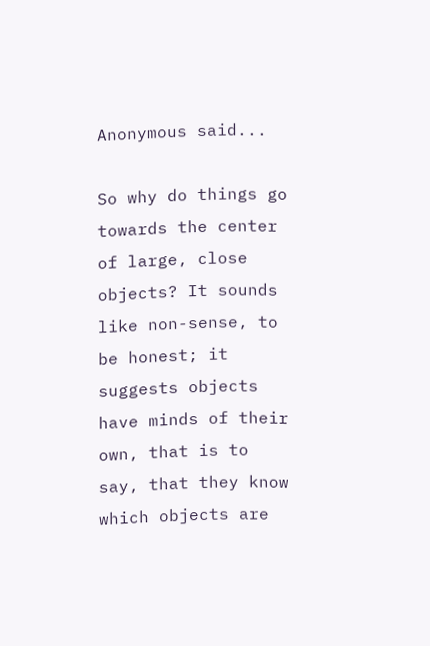Anonymous said...

So why do things go towards the center of large, close objects? It sounds like non-sense, to be honest; it suggests objects have minds of their own, that is to say, that they know which objects are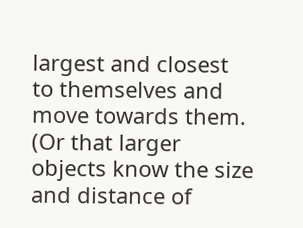largest and closest to themselves and move towards them. (Or that larger objects know the size and distance of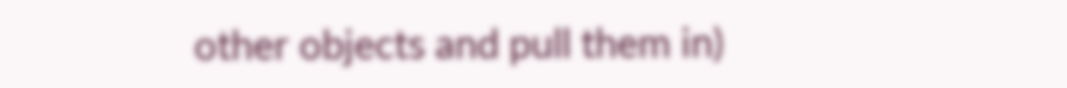other objects and pull them in)